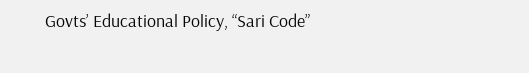Govts’ Educational Policy, “Sari Code”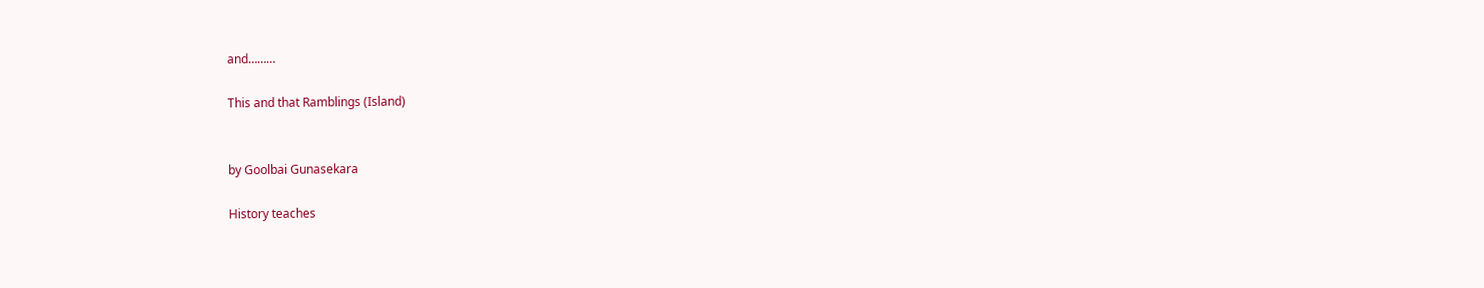and………

This and that Ramblings (Island)


by Goolbai Gunasekara

History teaches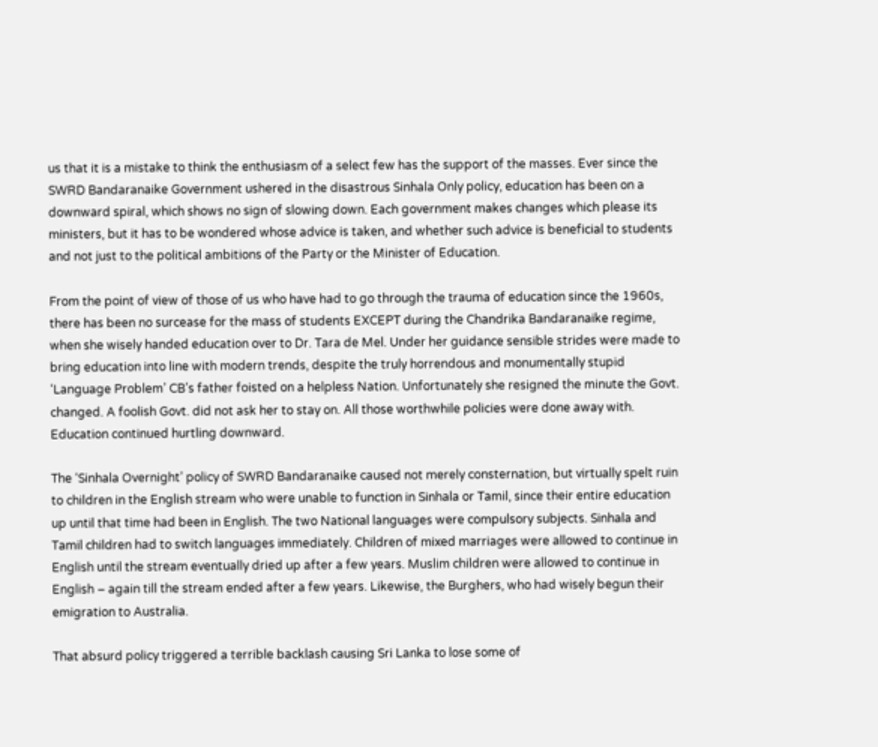us that it is a mistake to think the enthusiasm of a select few has the support of the masses. Ever since the SWRD Bandaranaike Government ushered in the disastrous Sinhala Only policy, education has been on a downward spiral, which shows no sign of slowing down. Each government makes changes which please its ministers, but it has to be wondered whose advice is taken, and whether such advice is beneficial to students and not just to the political ambitions of the Party or the Minister of Education.

From the point of view of those of us who have had to go through the trauma of education since the 1960s, there has been no surcease for the mass of students EXCEPT during the Chandrika Bandaranaike regime, when she wisely handed education over to Dr. Tara de Mel. Under her guidance sensible strides were made to bring education into line with modern trends, despite the truly horrendous and monumentally stupid ‘Language Problem’ CB’s father foisted on a helpless Nation. Unfortunately she resigned the minute the Govt. changed. A foolish Govt. did not ask her to stay on. All those worthwhile policies were done away with. Education continued hurtling downward.

The ‘Sinhala Overnight’ policy of SWRD Bandaranaike caused not merely consternation, but virtually spelt ruin to children in the English stream who were unable to function in Sinhala or Tamil, since their entire education up until that time had been in English. The two National languages were compulsory subjects. Sinhala and Tamil children had to switch languages immediately. Children of mixed marriages were allowed to continue in English until the stream eventually dried up after a few years. Muslim children were allowed to continue in English – again till the stream ended after a few years. Likewise, the Burghers, who had wisely begun their emigration to Australia.

That absurd policy triggered a terrible backlash causing Sri Lanka to lose some of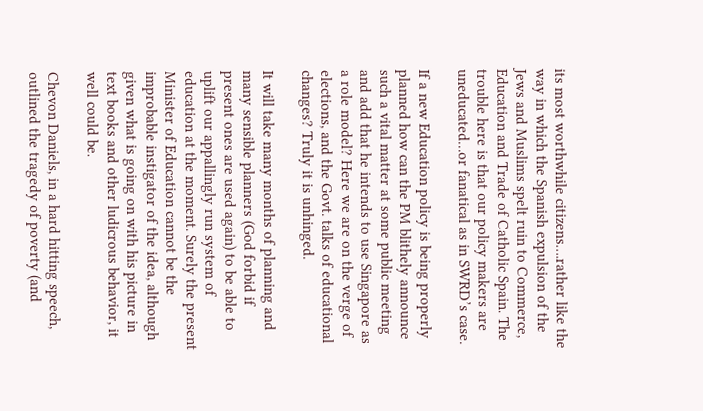its most worthwhile citizens….rather like the way in which the Spanish expulsion of the Jews and Muslims spelt ruin to Commerce, Education and Trade of Catholic Spain. The trouble here is that our policy makers are uneducated…or fanatical as in SWRD’s case.

If a new Education policy is being properly planned how can the PM blithely announce such a vital matter at some public meeting and add that he intends to use Singapore as a role model? Here we are on the verge of elections, and the Govt. talks of educational changes? Truly it is unhinged.

It will take many months of planning and many sensible planners (God forbid if present ones are used again) to be able to uplift our appallingly run system of education at the moment. Surely the present Minister of Education cannot be the improbable instigator of the idea, although given what is going on with his picture in text books and other ludicrous behavior, it well could be.

Chevon Daniels, in a hard hitting speech, outlined the tragedy of poverty (and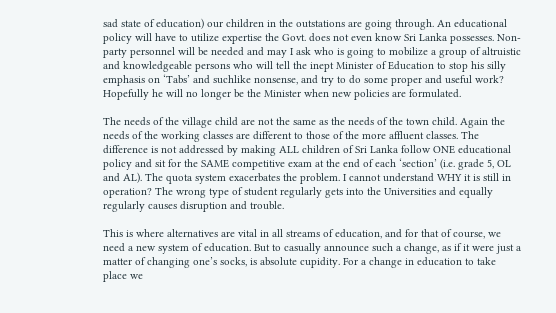sad state of education) our children in the outstations are going through. An educational policy will have to utilize expertise the Govt. does not even know Sri Lanka possesses. Non-party personnel will be needed and may I ask who is going to mobilize a group of altruistic and knowledgeable persons who will tell the inept Minister of Education to stop his silly emphasis on ‘Tabs’ and suchlike nonsense, and try to do some proper and useful work? Hopefully he will no longer be the Minister when new policies are formulated.

The needs of the village child are not the same as the needs of the town child. Again the needs of the working classes are different to those of the more affluent classes. The difference is not addressed by making ALL children of Sri Lanka follow ONE educational policy and sit for the SAME competitive exam at the end of each ‘section’ (i.e. grade 5, OL and AL). The quota system exacerbates the problem. I cannot understand WHY it is still in operation? The wrong type of student regularly gets into the Universities and equally regularly causes disruption and trouble.

This is where alternatives are vital in all streams of education, and for that of course, we need a new system of education. But to casually announce such a change, as if it were just a matter of changing one’s socks, is absolute cupidity. For a change in education to take place we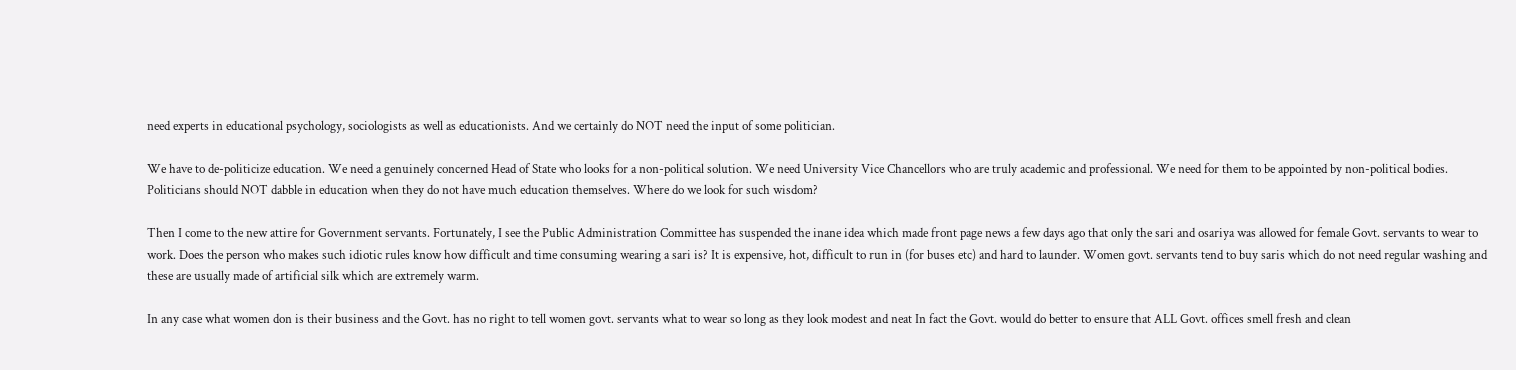need experts in educational psychology, sociologists as well as educationists. And we certainly do NOT need the input of some politician.

We have to de-politicize education. We need a genuinely concerned Head of State who looks for a non-political solution. We need University Vice Chancellors who are truly academic and professional. We need for them to be appointed by non-political bodies. Politicians should NOT dabble in education when they do not have much education themselves. Where do we look for such wisdom?

Then I come to the new attire for Government servants. Fortunately, I see the Public Administration Committee has suspended the inane idea which made front page news a few days ago that only the sari and osariya was allowed for female Govt. servants to wear to work. Does the person who makes such idiotic rules know how difficult and time consuming wearing a sari is? It is expensive, hot, difficult to run in (for buses etc) and hard to launder. Women govt. servants tend to buy saris which do not need regular washing and these are usually made of artificial silk which are extremely warm.

In any case what women don is their business and the Govt. has no right to tell women govt. servants what to wear so long as they look modest and neat In fact the Govt. would do better to ensure that ALL Govt. offices smell fresh and clean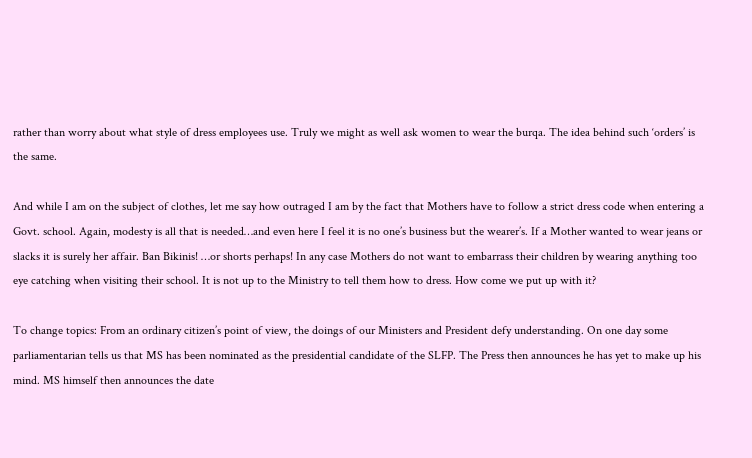rather than worry about what style of dress employees use. Truly we might as well ask women to wear the burqa. The idea behind such ‘orders’ is the same.

And while I am on the subject of clothes, let me say how outraged I am by the fact that Mothers have to follow a strict dress code when entering a Govt. school. Again, modesty is all that is needed…and even here I feel it is no one’s business but the wearer’s. If a Mother wanted to wear jeans or slacks it is surely her affair. Ban Bikinis! …or shorts perhaps! In any case Mothers do not want to embarrass their children by wearing anything too eye catching when visiting their school. It is not up to the Ministry to tell them how to dress. How come we put up with it?

To change topics: From an ordinary citizen’s point of view, the doings of our Ministers and President defy understanding. On one day some parliamentarian tells us that MS has been nominated as the presidential candidate of the SLFP. The Press then announces he has yet to make up his mind. MS himself then announces the date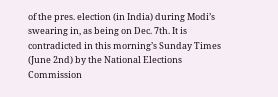of the pres. election (in India) during Modi’s swearing in, as being on Dec. 7th. It is contradicted in this morning’s Sunday Times (June 2nd) by the National Elections Commission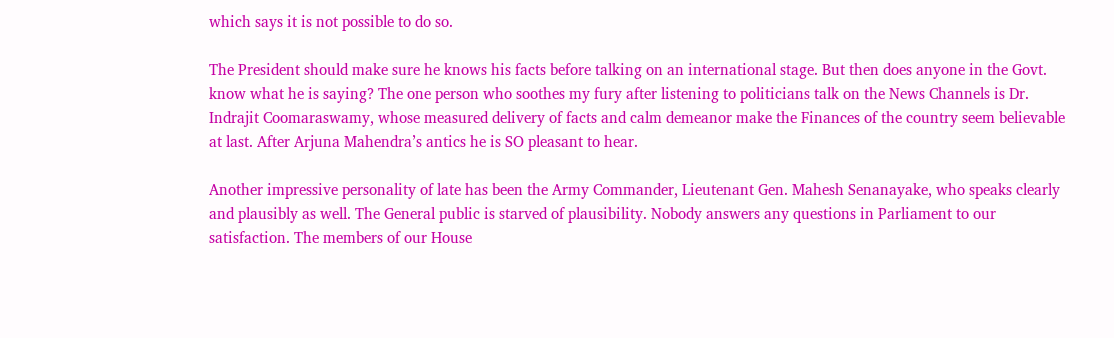which says it is not possible to do so.

The President should make sure he knows his facts before talking on an international stage. But then does anyone in the Govt. know what he is saying? The one person who soothes my fury after listening to politicians talk on the News Channels is Dr. Indrajit Coomaraswamy, whose measured delivery of facts and calm demeanor make the Finances of the country seem believable at last. After Arjuna Mahendra’s antics he is SO pleasant to hear.

Another impressive personality of late has been the Army Commander, Lieutenant Gen. Mahesh Senanayake, who speaks clearly and plausibly as well. The General public is starved of plausibility. Nobody answers any questions in Parliament to our satisfaction. The members of our House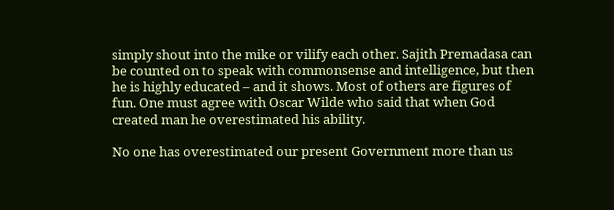simply shout into the mike or vilify each other. Sajith Premadasa can be counted on to speak with commonsense and intelligence, but then he is highly educated – and it shows. Most of others are figures of fun. One must agree with Oscar Wilde who said that when God created man he overestimated his ability.

No one has overestimated our present Government more than us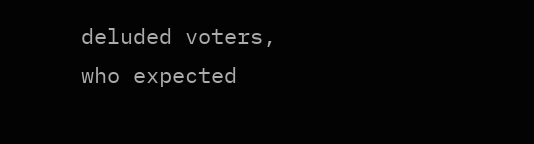deluded voters, who expected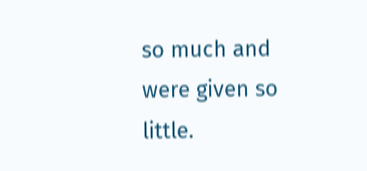so much and were given so little.